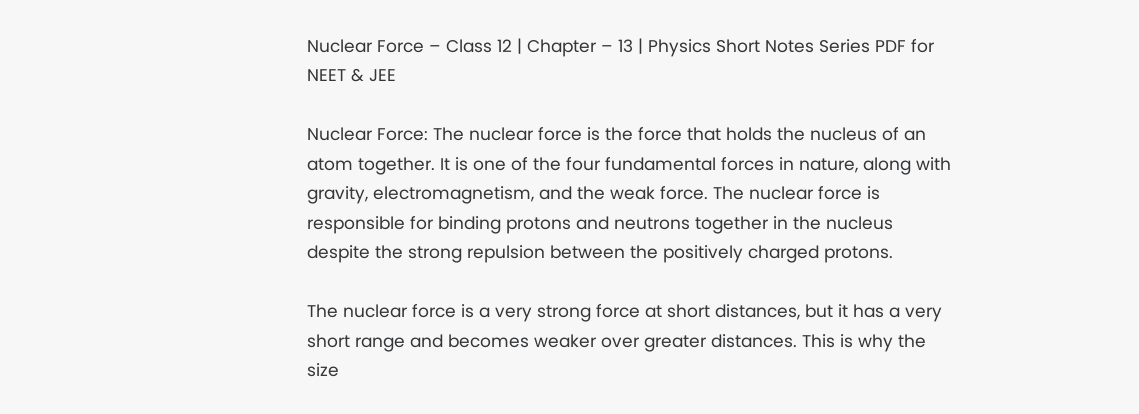Nuclear Force – Class 12 | Chapter – 13 | Physics Short Notes Series PDF for NEET & JEE

Nuclear Force: The nuclear force is the force that holds the nucleus of an atom together. It is one of the four fundamental forces in nature, along with gravity, electromagnetism, and the weak force. The nuclear force is responsible for binding protons and neutrons together in the nucleus despite the strong repulsion between the positively charged protons.

The nuclear force is a very strong force at short distances, but it has a very short range and becomes weaker over greater distances. This is why the size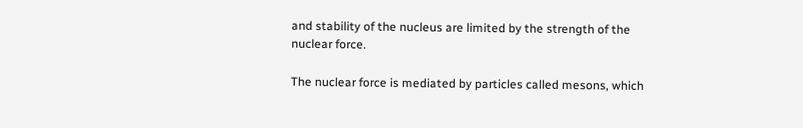and stability of the nucleus are limited by the strength of the nuclear force.

The nuclear force is mediated by particles called mesons, which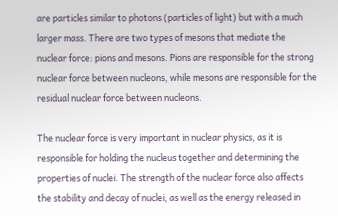are particles similar to photons (particles of light) but with a much larger mass. There are two types of mesons that mediate the nuclear force: pions and mesons. Pions are responsible for the strong nuclear force between nucleons, while mesons are responsible for the residual nuclear force between nucleons.

The nuclear force is very important in nuclear physics, as it is responsible for holding the nucleus together and determining the properties of nuclei. The strength of the nuclear force also affects the stability and decay of nuclei, as well as the energy released in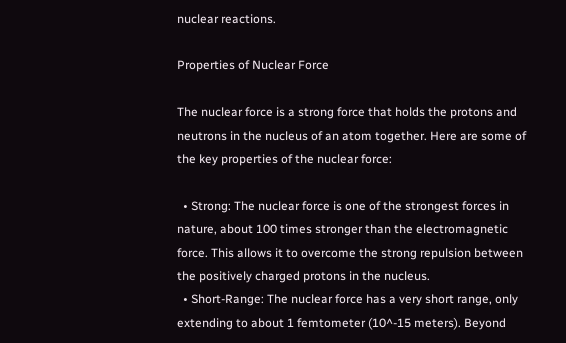nuclear reactions.

Properties of Nuclear Force

The nuclear force is a strong force that holds the protons and neutrons in the nucleus of an atom together. Here are some of the key properties of the nuclear force:

  • Strong: The nuclear force is one of the strongest forces in nature, about 100 times stronger than the electromagnetic force. This allows it to overcome the strong repulsion between the positively charged protons in the nucleus.
  • Short-Range: The nuclear force has a very short range, only extending to about 1 femtometer (10^-15 meters). Beyond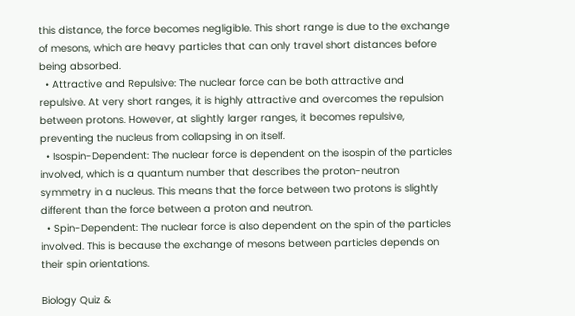this distance, the force becomes negligible. This short range is due to the exchange of mesons, which are heavy particles that can only travel short distances before being absorbed.
  • Attractive and Repulsive: The nuclear force can be both attractive and repulsive. At very short ranges, it is highly attractive and overcomes the repulsion between protons. However, at slightly larger ranges, it becomes repulsive, preventing the nucleus from collapsing in on itself.
  • Isospin-Dependent: The nuclear force is dependent on the isospin of the particles involved, which is a quantum number that describes the proton-neutron symmetry in a nucleus. This means that the force between two protons is slightly different than the force between a proton and neutron.
  • Spin-Dependent: The nuclear force is also dependent on the spin of the particles involved. This is because the exchange of mesons between particles depends on their spin orientations.

Biology Quiz &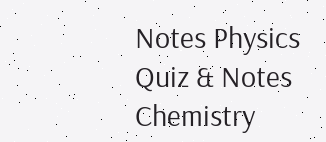Notes Physics Quiz & Notes Chemistry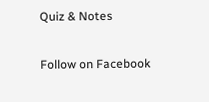Quiz & Notes

Follow on Facebook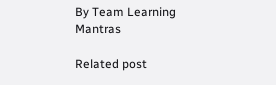By Team Learning Mantras

Related post